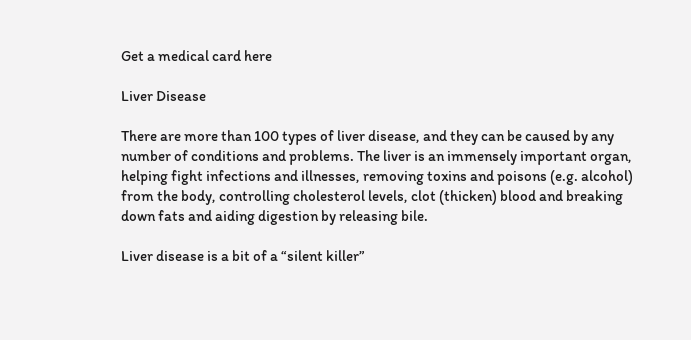Get a medical card here

Liver Disease

There are more than 100 types of liver disease, and they can be caused by any number of conditions and problems. The liver is an immensely important organ, helping fight infections and illnesses, removing toxins and poisons (e.g. alcohol) from the body, controlling cholesterol levels, clot (thicken) blood and breaking down fats and aiding digestion by releasing bile.

Liver disease is a bit of a “silent killer”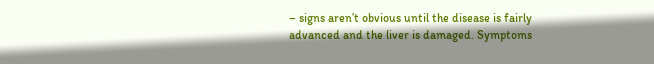– signs aren’t obvious until the disease is fairly advanced and the liver is damaged. Symptoms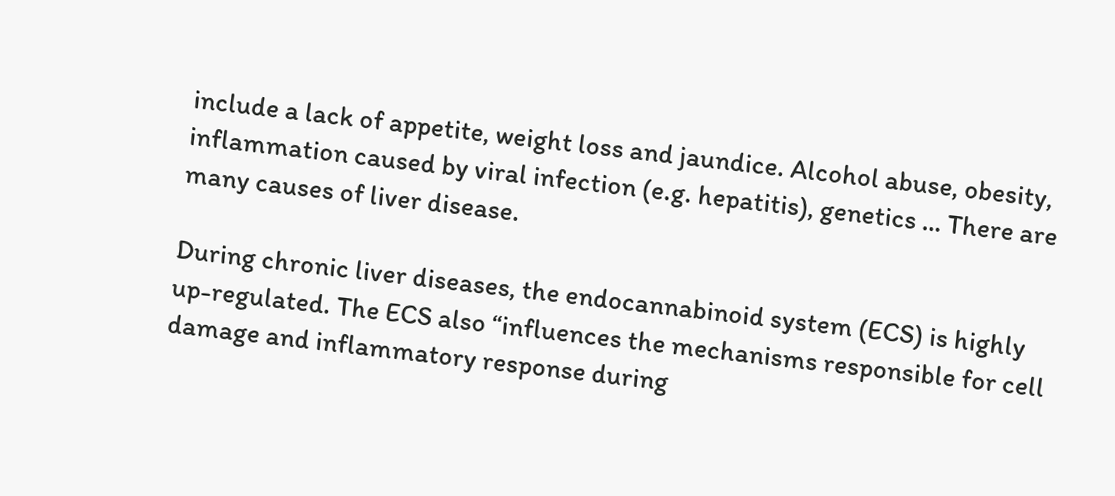include a lack of appetite, weight loss and jaundice. Alcohol abuse, obesity, inflammation caused by viral infection (e.g. hepatitis), genetics … There are many causes of liver disease.

During chronic liver diseases, the endocannabinoid system (ECS) is highly up-regulated. The ECS also “influences the mechanisms responsible for cell damage and inflammatory response during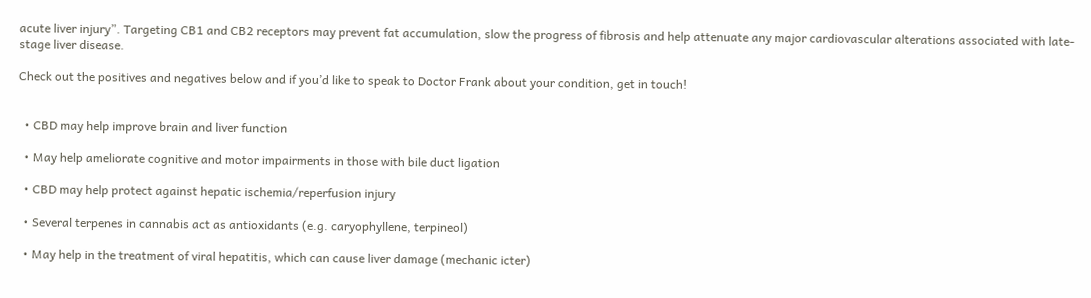acute liver injury”. Targeting CB1 and CB2 receptors may prevent fat accumulation, slow the progress of fibrosis and help attenuate any major cardiovascular alterations associated with late-stage liver disease.

Check out the positives and negatives below and if you’d like to speak to Doctor Frank about your condition, get in touch!


  • CBD may help improve brain and liver function

  • May help ameliorate cognitive and motor impairments in those with bile duct ligation

  • CBD may help protect against hepatic ischemia/reperfusion injury

  • Several terpenes in cannabis act as antioxidants (e.g. caryophyllene, terpineol)

  • May help in the treatment of viral hepatitis, which can cause liver damage (mechanic icter)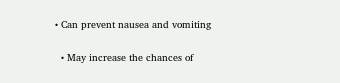• Can prevent nausea and vomiting


  • May increase the chances of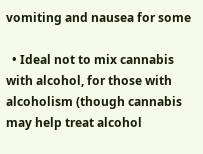vomiting and nausea for some

  • Ideal not to mix cannabis with alcohol, for those with alcoholism (though cannabis may help treat alcohol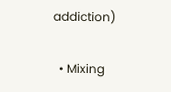addiction)

  • Mixing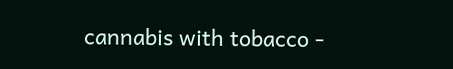cannabis with tobacco -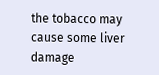the tobacco may cause some liver damage